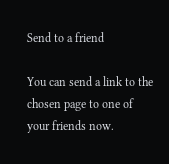Send to a friend

You can send a link to the chosen page to one of your friends now.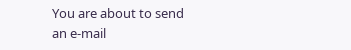You are about to send an e-mail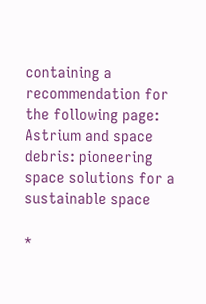containing a recommendation for the following page:
Astrium and space debris: pioneering space solutions for a sustainable space

*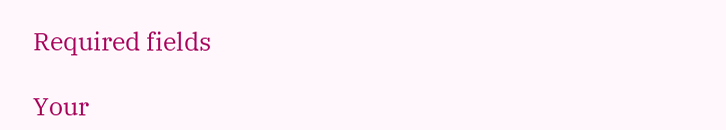Required fields

Your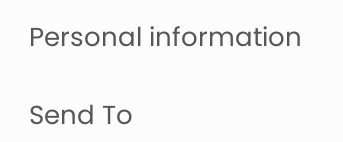Personal information

Send To